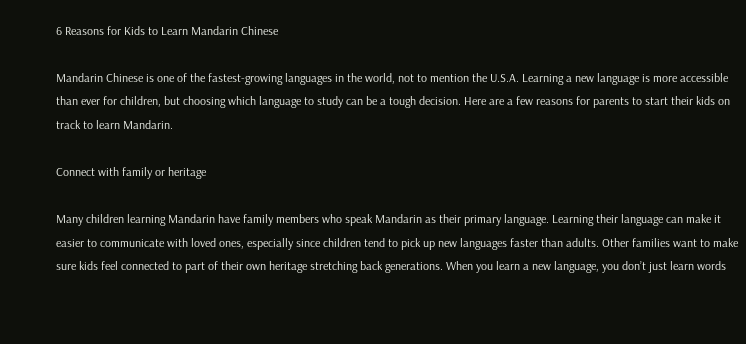6 Reasons for Kids to Learn Mandarin Chinese

Mandarin Chinese is one of the fastest-growing languages in the world, not to mention the U.S.A. Learning a new language is more accessible than ever for children, but choosing which language to study can be a tough decision. Here are a few reasons for parents to start their kids on track to learn Mandarin.

Connect with family or heritage

Many children learning Mandarin have family members who speak Mandarin as their primary language. Learning their language can make it easier to communicate with loved ones, especially since children tend to pick up new languages faster than adults. Other families want to make sure kids feel connected to part of their own heritage stretching back generations. When you learn a new language, you don’t just learn words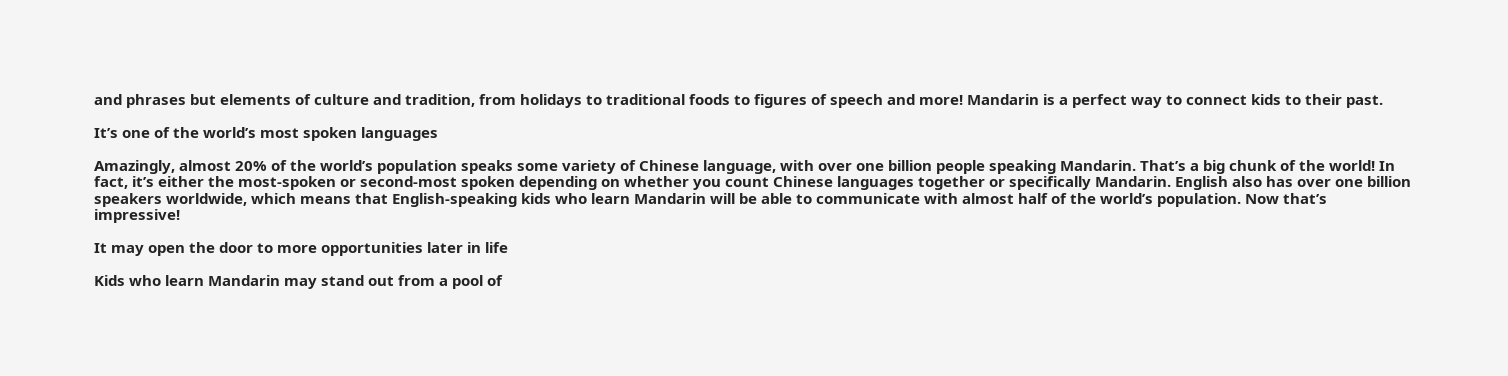and phrases but elements of culture and tradition, from holidays to traditional foods to figures of speech and more! Mandarin is a perfect way to connect kids to their past.

It’s one of the world’s most spoken languages

Amazingly, almost 20% of the world’s population speaks some variety of Chinese language, with over one billion people speaking Mandarin. That’s a big chunk of the world! In fact, it’s either the most-spoken or second-most spoken depending on whether you count Chinese languages together or specifically Mandarin. English also has over one billion speakers worldwide, which means that English-speaking kids who learn Mandarin will be able to communicate with almost half of the world’s population. Now that’s impressive!

It may open the door to more opportunities later in life

Kids who learn Mandarin may stand out from a pool of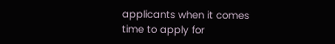applicants when it comes time to apply for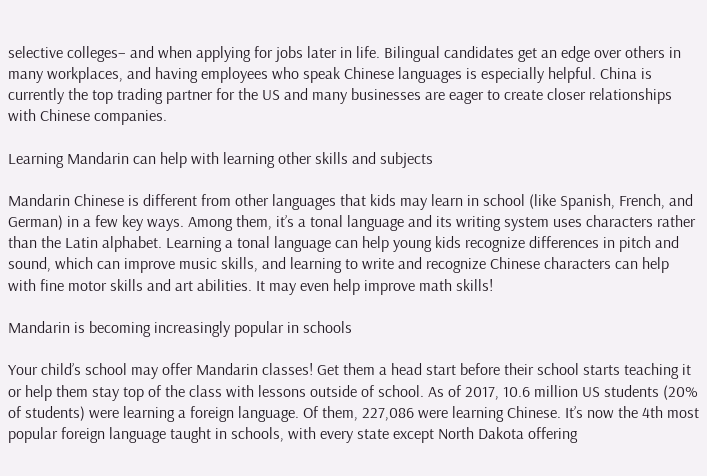selective colleges– and when applying for jobs later in life. Bilingual candidates get an edge over others in many workplaces, and having employees who speak Chinese languages is especially helpful. China is currently the top trading partner for the US and many businesses are eager to create closer relationships with Chinese companies.

Learning Mandarin can help with learning other skills and subjects

Mandarin Chinese is different from other languages that kids may learn in school (like Spanish, French, and German) in a few key ways. Among them, it’s a tonal language and its writing system uses characters rather than the Latin alphabet. Learning a tonal language can help young kids recognize differences in pitch and sound, which can improve music skills, and learning to write and recognize Chinese characters can help with fine motor skills and art abilities. It may even help improve math skills!

Mandarin is becoming increasingly popular in schools

Your child’s school may offer Mandarin classes! Get them a head start before their school starts teaching it or help them stay top of the class with lessons outside of school. As of 2017, 10.6 million US students (20% of students) were learning a foreign language. Of them, 227,086 were learning Chinese. It’s now the 4th most popular foreign language taught in schools, with every state except North Dakota offering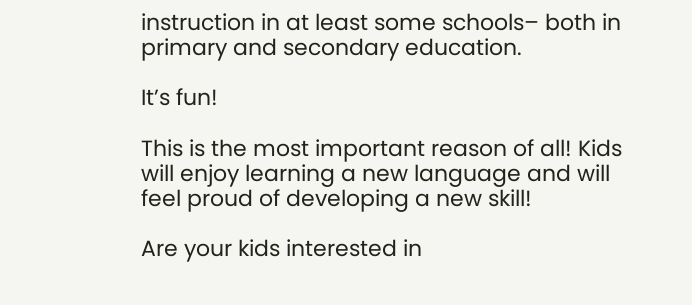instruction in at least some schools– both in primary and secondary education.

It’s fun!

This is the most important reason of all! Kids will enjoy learning a new language and will feel proud of developing a new skill!

Are your kids interested in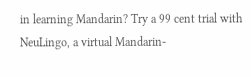in learning Mandarin? Try a 99 cent trial with NeuLingo, a virtual Mandarin-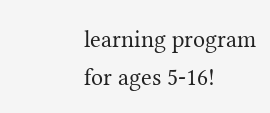learning program for ages 5-16!